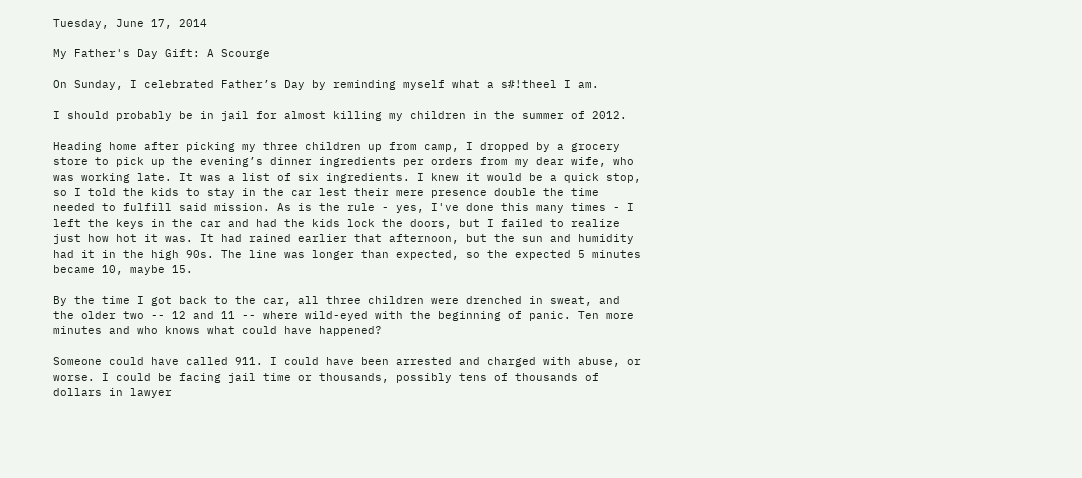Tuesday, June 17, 2014

My Father's Day Gift: A Scourge

On Sunday, I celebrated Father’s Day by reminding myself what a s#!theel I am.

I should probably be in jail for almost killing my children in the summer of 2012.

Heading home after picking my three children up from camp, I dropped by a grocery store to pick up the evening’s dinner ingredients per orders from my dear wife, who was working late. It was a list of six ingredients. I knew it would be a quick stop, so I told the kids to stay in the car lest their mere presence double the time needed to fulfill said mission. As is the rule - yes, I've done this many times - I left the keys in the car and had the kids lock the doors, but I failed to realize just how hot it was. It had rained earlier that afternoon, but the sun and humidity had it in the high 90s. The line was longer than expected, so the expected 5 minutes became 10, maybe 15.

By the time I got back to the car, all three children were drenched in sweat, and the older two -- 12 and 11 -- where wild-eyed with the beginning of panic. Ten more minutes and who knows what could have happened?

Someone could have called 911. I could have been arrested and charged with abuse, or worse. I could be facing jail time or thousands, possibly tens of thousands of dollars in lawyer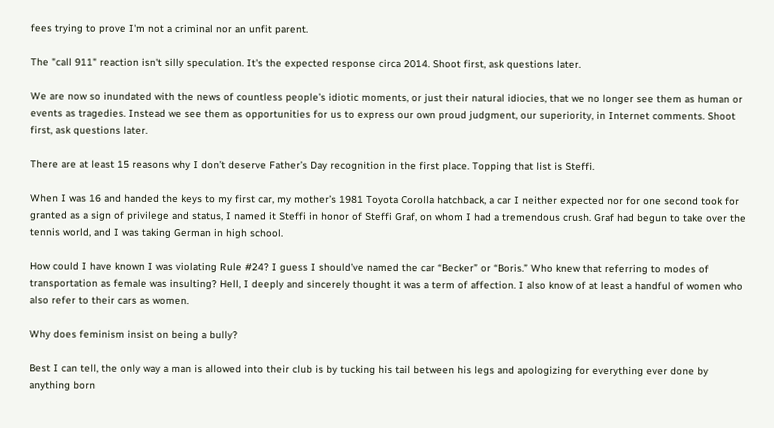fees trying to prove I'm not a criminal nor an unfit parent.

The "call 911" reaction isn't silly speculation. It's the expected response circa 2014. Shoot first, ask questions later.

We are now so inundated with the news of countless people’s idiotic moments, or just their natural idiocies, that we no longer see them as human or events as tragedies. Instead we see them as opportunities for us to express our own proud judgment, our superiority, in Internet comments. Shoot first, ask questions later.

There are at least 15 reasons why I don’t deserve Father’s Day recognition in the first place. Topping that list is Steffi.

When I was 16 and handed the keys to my first car, my mother’s 1981 Toyota Corolla hatchback, a car I neither expected nor for one second took for granted as a sign of privilege and status, I named it Steffi in honor of Steffi Graf, on whom I had a tremendous crush. Graf had begun to take over the tennis world, and I was taking German in high school.

How could I have known I was violating Rule #24? I guess I should’ve named the car “Becker” or “Boris.” Who knew that referring to modes of transportation as female was insulting? Hell, I deeply and sincerely thought it was a term of affection. I also know of at least a handful of women who also refer to their cars as women.

Why does feminism insist on being a bully?

Best I can tell, the only way a man is allowed into their club is by tucking his tail between his legs and apologizing for everything ever done by anything born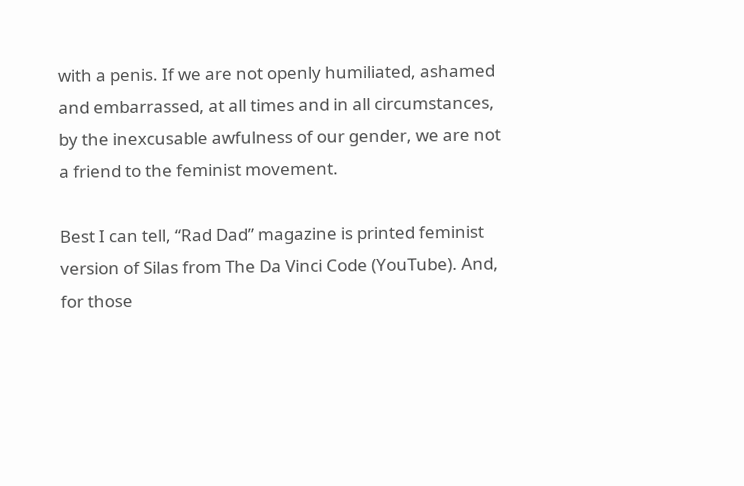with a penis. If we are not openly humiliated, ashamed and embarrassed, at all times and in all circumstances, by the inexcusable awfulness of our gender, we are not a friend to the feminist movement.

Best I can tell, “Rad Dad” magazine is printed feminist version of Silas from The Da Vinci Code (YouTube). And, for those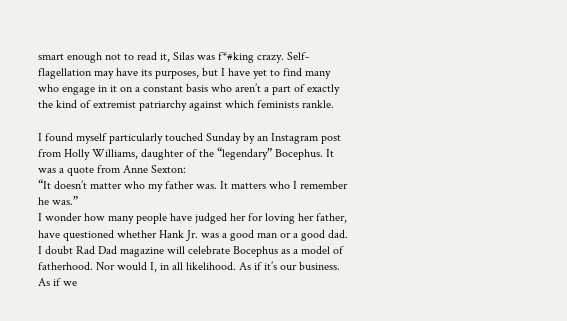smart enough not to read it, Silas was f*#king crazy. Self-flagellation may have its purposes, but I have yet to find many who engage in it on a constant basis who aren’t a part of exactly the kind of extremist patriarchy against which feminists rankle.

I found myself particularly touched Sunday by an Instagram post from Holly Williams, daughter of the “legendary” Bocephus. It was a quote from Anne Sexton:
“It doesn’t matter who my father was. It matters who I remember he was.”
I wonder how many people have judged her for loving her father, have questioned whether Hank Jr. was a good man or a good dad. I doubt Rad Dad magazine will celebrate Bocephus as a model of fatherhood. Nor would I, in all likelihood. As if it’s our business. As if we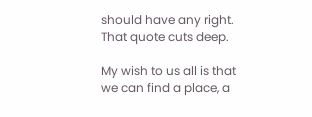should have any right. That quote cuts deep.

My wish to us all is that we can find a place, a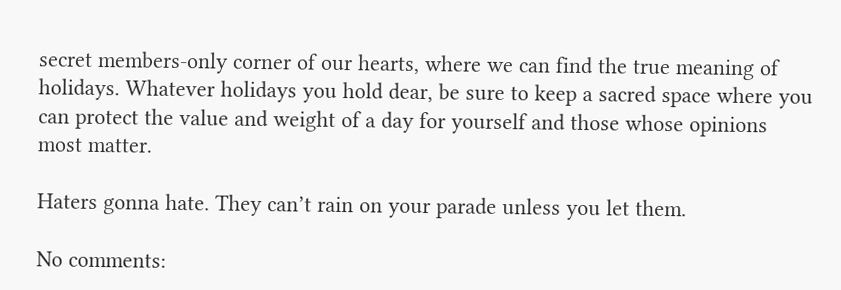secret members-only corner of our hearts, where we can find the true meaning of holidays. Whatever holidays you hold dear, be sure to keep a sacred space where you can protect the value and weight of a day for yourself and those whose opinions most matter.

Haters gonna hate. They can’t rain on your parade unless you let them.

No comments: